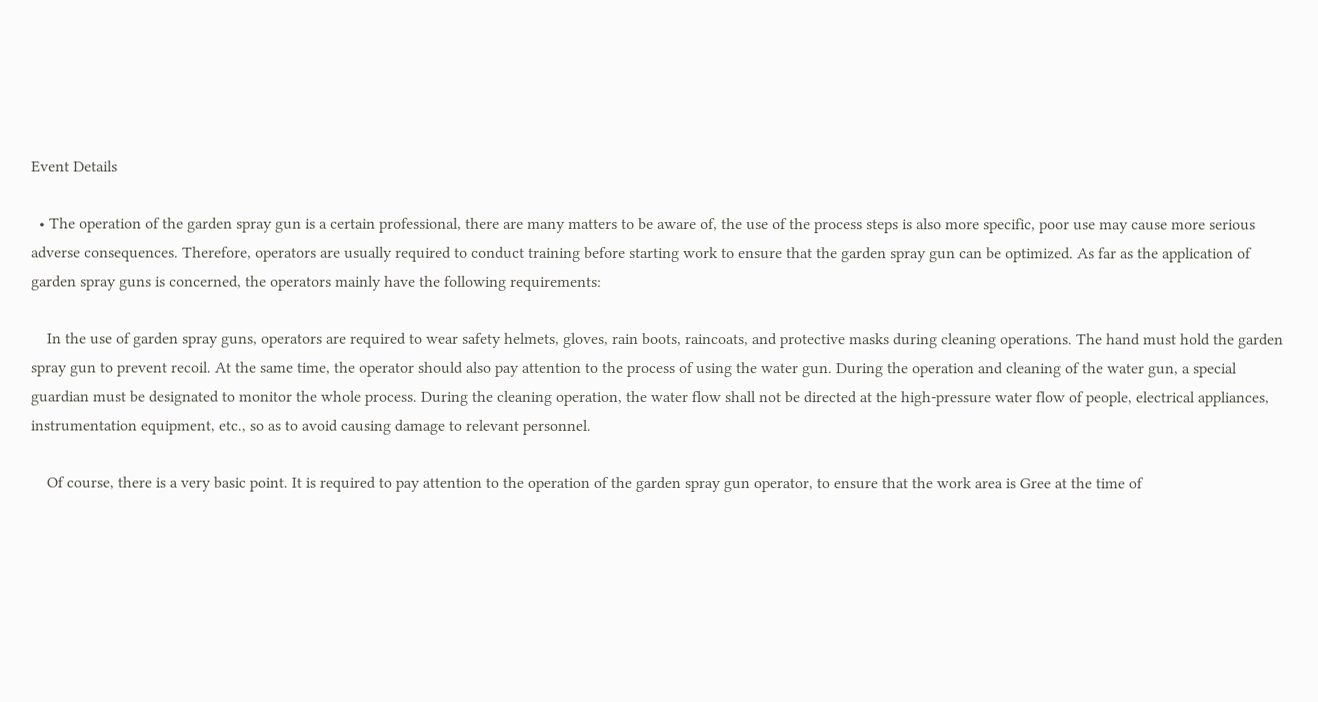Event Details

  • The operation of the garden spray gun is a certain professional, there are many matters to be aware of, the use of the process steps is also more specific, poor use may cause more serious adverse consequences. Therefore, operators are usually required to conduct training before starting work to ensure that the garden spray gun can be optimized. As far as the application of garden spray guns is concerned, the operators mainly have the following requirements:

    In the use of garden spray guns, operators are required to wear safety helmets, gloves, rain boots, raincoats, and protective masks during cleaning operations. The hand must hold the garden spray gun to prevent recoil. At the same time, the operator should also pay attention to the process of using the water gun. During the operation and cleaning of the water gun, a special guardian must be designated to monitor the whole process. During the cleaning operation, the water flow shall not be directed at the high-pressure water flow of people, electrical appliances, instrumentation equipment, etc., so as to avoid causing damage to relevant personnel.

    Of course, there is a very basic point. It is required to pay attention to the operation of the garden spray gun operator, to ensure that the work area is Gree at the time of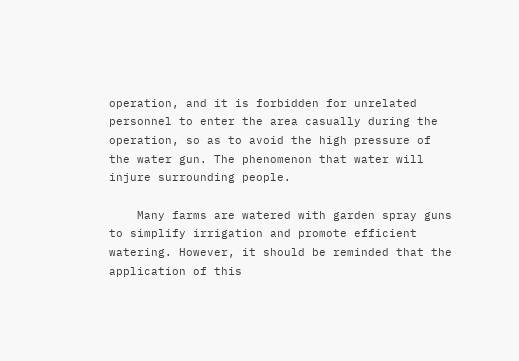operation, and it is forbidden for unrelated personnel to enter the area casually during the operation, so as to avoid the high pressure of the water gun. The phenomenon that water will injure surrounding people.

    Many farms are watered with garden spray guns to simplify irrigation and promote efficient watering. However, it should be reminded that the application of this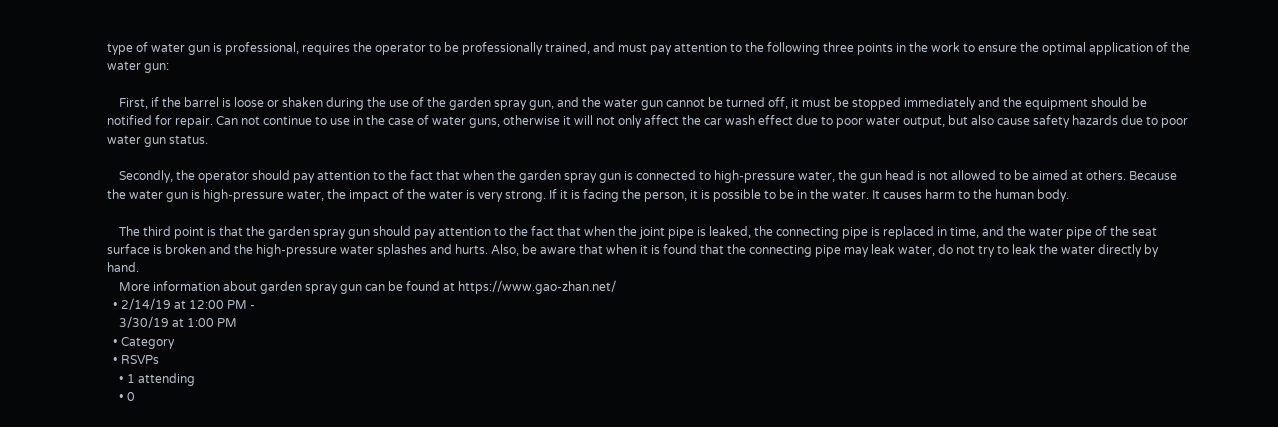type of water gun is professional, requires the operator to be professionally trained, and must pay attention to the following three points in the work to ensure the optimal application of the water gun:

    First, if the barrel is loose or shaken during the use of the garden spray gun, and the water gun cannot be turned off, it must be stopped immediately and the equipment should be notified for repair. Can not continue to use in the case of water guns, otherwise it will not only affect the car wash effect due to poor water output, but also cause safety hazards due to poor water gun status.

    Secondly, the operator should pay attention to the fact that when the garden spray gun is connected to high-pressure water, the gun head is not allowed to be aimed at others. Because the water gun is high-pressure water, the impact of the water is very strong. If it is facing the person, it is possible to be in the water. It causes harm to the human body.

    The third point is that the garden spray gun should pay attention to the fact that when the joint pipe is leaked, the connecting pipe is replaced in time, and the water pipe of the seat surface is broken and the high-pressure water splashes and hurts. Also, be aware that when it is found that the connecting pipe may leak water, do not try to leak the water directly by hand.
    More information about garden spray gun can be found at https://www.gao-zhan.net/
  • 2/14/19 at 12:00 PM -
    3/30/19 at 1:00 PM
  • Category
  • RSVPs
    • 1 attending
    • 0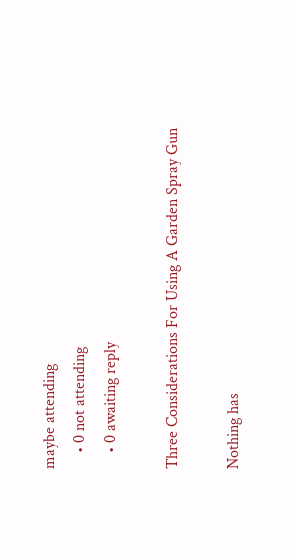maybe attending
    • 0 not attending
    • 0 awaiting reply

Three Considerations For Using A Garden Spray Gun

Nothing has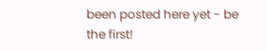been posted here yet - be the first!